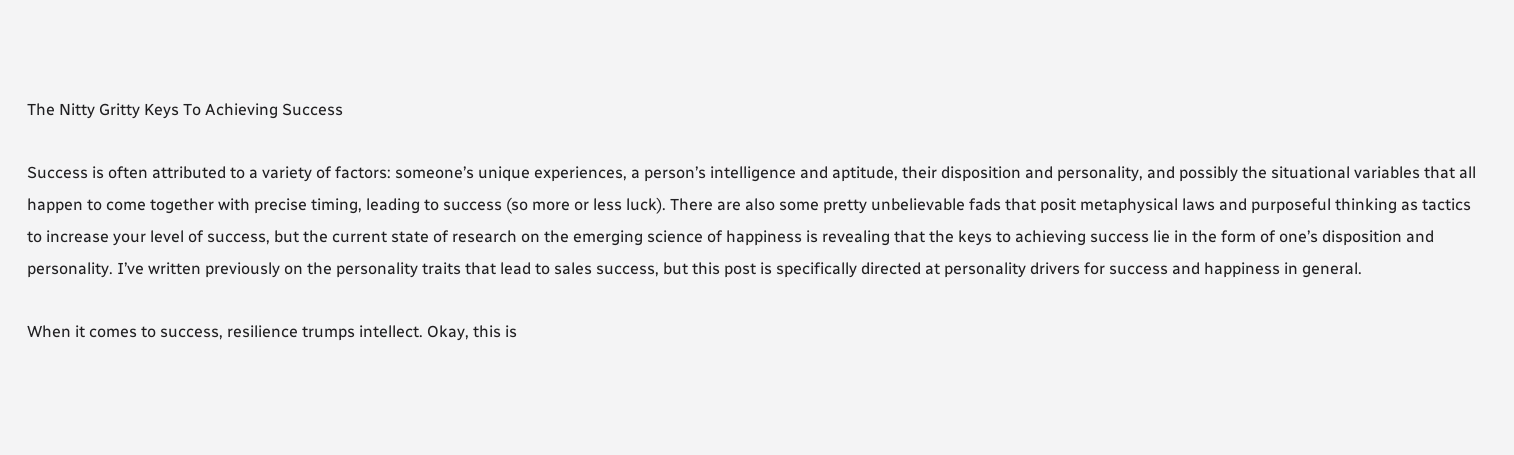The Nitty Gritty Keys To Achieving Success

Success is often attributed to a variety of factors: someone’s unique experiences, a person’s intelligence and aptitude, their disposition and personality, and possibly the situational variables that all happen to come together with precise timing, leading to success (so more or less luck). There are also some pretty unbelievable fads that posit metaphysical laws and purposeful thinking as tactics to increase your level of success, but the current state of research on the emerging science of happiness is revealing that the keys to achieving success lie in the form of one’s disposition and personality. I’ve written previously on the personality traits that lead to sales success, but this post is specifically directed at personality drivers for success and happiness in general.

When it comes to success, resilience trumps intellect. Okay, this is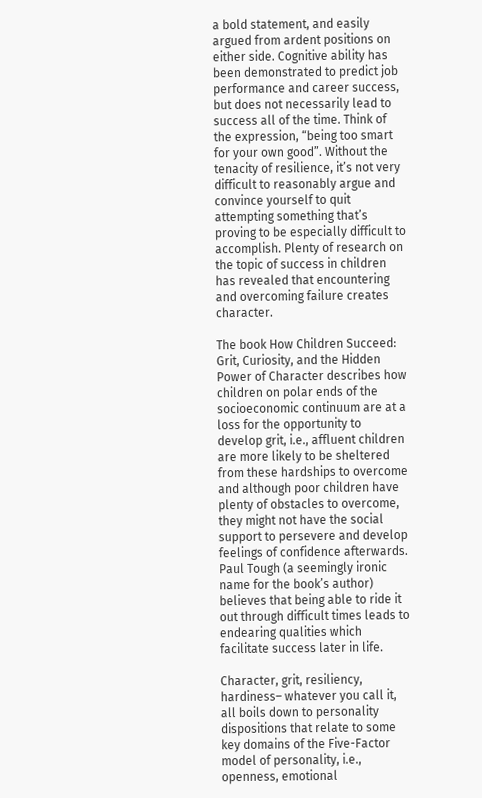a bold statement, and easily argued from ardent positions on either side. Cognitive ability has been demonstrated to predict job performance and career success, but does not necessarily lead to success all of the time. Think of the expression, “being too smart for your own good”. Without the tenacity of resilience, it’s not very difficult to reasonably argue and convince yourself to quit attempting something that’s proving to be especially difficult to accomplish. Plenty of research on the topic of success in children has revealed that encountering and overcoming failure creates character.

The book How Children Succeed: Grit, Curiosity, and the Hidden Power of Character describes how children on polar ends of the socioeconomic continuum are at a loss for the opportunity to develop grit, i.e., affluent children are more likely to be sheltered from these hardships to overcome and although poor children have plenty of obstacles to overcome, they might not have the social support to persevere and develop feelings of confidence afterwards. Paul Tough (a seemingly ironic name for the book’s author) believes that being able to ride it out through difficult times leads to endearing qualities which facilitate success later in life.

Character, grit, resiliency, hardiness– whatever you call it, all boils down to personality dispositions that relate to some key domains of the Five-Factor model of personality, i.e., openness, emotional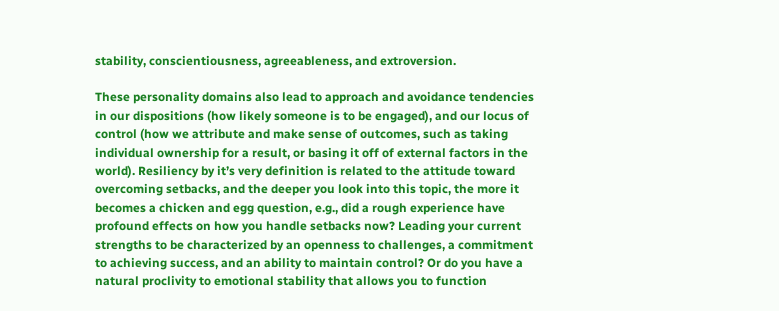stability, conscientiousness, agreeableness, and extroversion.

These personality domains also lead to approach and avoidance tendencies in our dispositions (how likely someone is to be engaged), and our locus of control (how we attribute and make sense of outcomes, such as taking individual ownership for a result, or basing it off of external factors in the world). Resiliency by it’s very definition is related to the attitude toward overcoming setbacks, and the deeper you look into this topic, the more it becomes a chicken and egg question, e.g., did a rough experience have profound effects on how you handle setbacks now? Leading your current strengths to be characterized by an openness to challenges, a commitment to achieving success, and an ability to maintain control? Or do you have a natural proclivity to emotional stability that allows you to function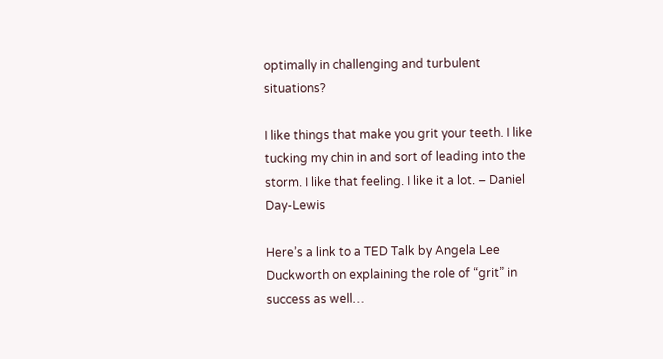optimally in challenging and turbulent situations?

I like things that make you grit your teeth. I like tucking my chin in and sort of leading into the storm. I like that feeling. I like it a lot. – Daniel Day-Lewis

Here’s a link to a TED Talk by Angela Lee Duckworth on explaining the role of “grit” in success as well…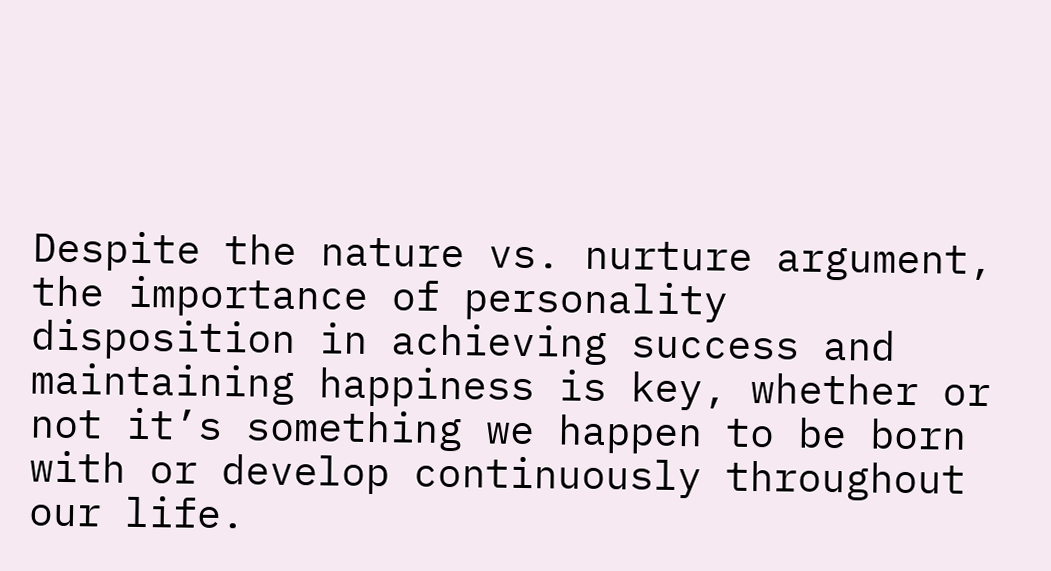Despite the nature vs. nurture argument, the importance of personality disposition in achieving success and maintaining happiness is key, whether or not it’s something we happen to be born with or develop continuously throughout our life.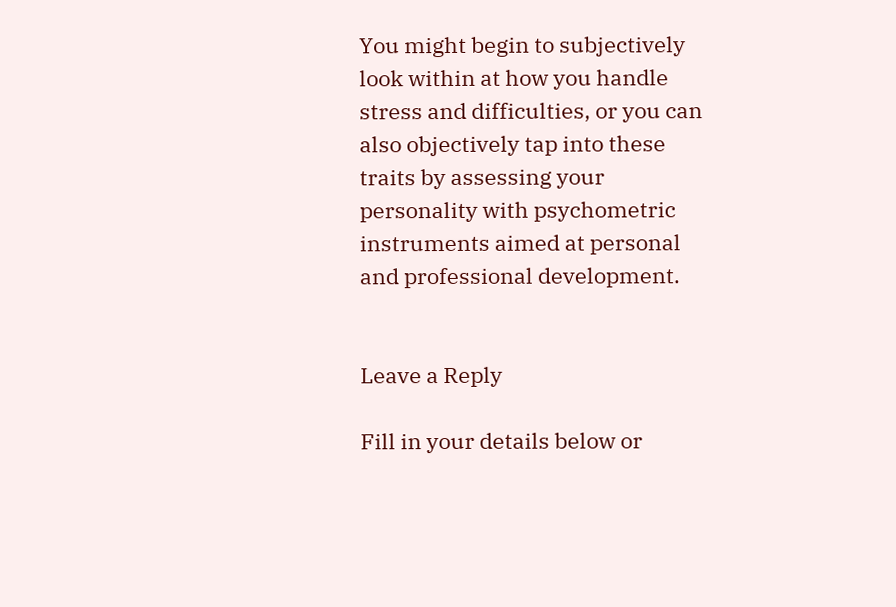You might begin to subjectively look within at how you handle stress and difficulties, or you can also objectively tap into these traits by assessing your personality with psychometric instruments aimed at personal and professional development.


Leave a Reply

Fill in your details below or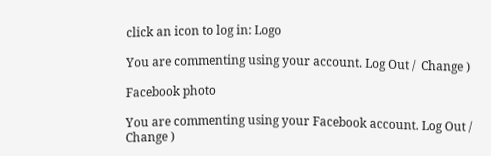click an icon to log in: Logo

You are commenting using your account. Log Out /  Change )

Facebook photo

You are commenting using your Facebook account. Log Out /  Change )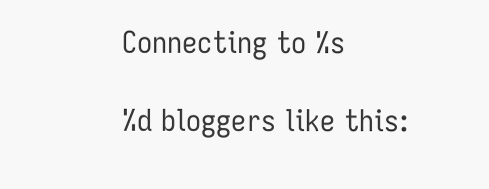Connecting to %s

%d bloggers like this: